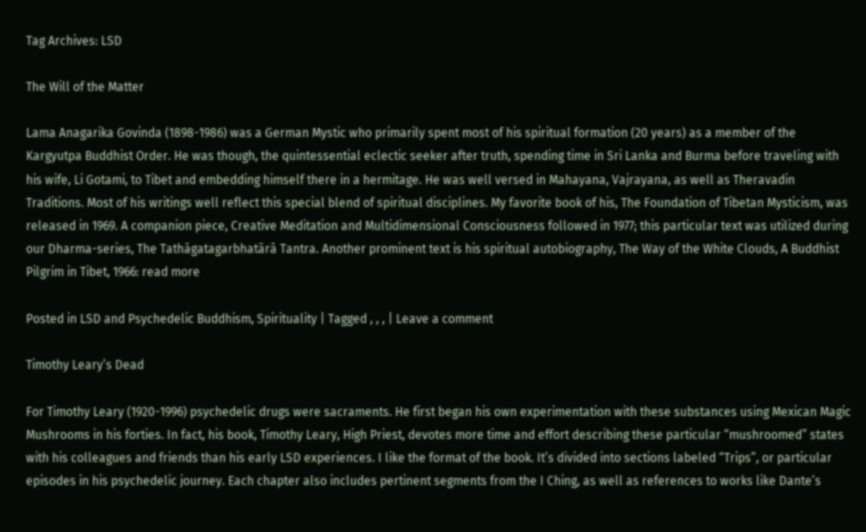Tag Archives: LSD

The Will of the Matter

Lama Anagarika Govinda (1898-1986) was a German Mystic who primarily spent most of his spiritual formation (20 years) as a member of the Kargyutpa Buddhist Order. He was though, the quintessential eclectic seeker after truth, spending time in Sri Lanka and Burma before traveling with his wife, Li Gotami, to Tibet and embedding himself there in a hermitage. He was well versed in Mahayana, Vajrayana, as well as Theravadin Traditions. Most of his writings well reflect this special blend of spiritual disciplines. My favorite book of his, The Foundation of Tibetan Mysticism, was released in 1969. A companion piece, Creative Meditation and Multidimensional Consciousness followed in 1977; this particular text was utilized during our Dharma-series, The Tathāgatagarbhatārā Tantra. Another prominent text is his spiritual autobiography, The Way of the White Clouds, A Buddhist Pilgrim in Tibet, 1966: read more

Posted in LSD and Psychedelic Buddhism, Spirituality | Tagged , , , | Leave a comment

Timothy Leary’s Dead

For Timothy Leary (1920-1996) psychedelic drugs were sacraments. He first began his own experimentation with these substances using Mexican Magic Mushrooms in his forties. In fact, his book, Timothy Leary, High Priest, devotes more time and effort describing these particular “mushroomed” states with his colleagues and friends than his early LSD experiences. I like the format of the book. It’s divided into sections labeled “Trips”, or particular episodes in his psychedelic journey. Each chapter also includes pertinent segments from the I Ching, as well as references to works like Dante’s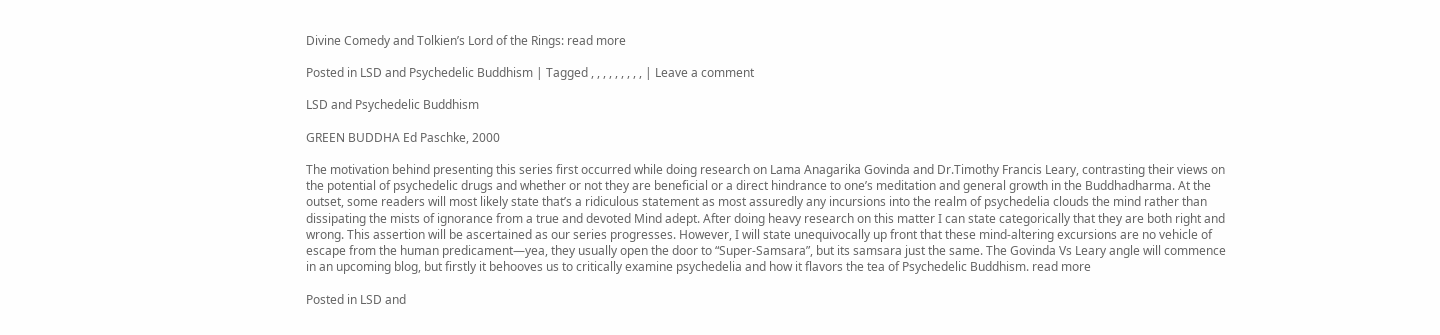Divine Comedy and Tolkien’s Lord of the Rings: read more

Posted in LSD and Psychedelic Buddhism | Tagged , , , , , , , , , | Leave a comment

LSD and Psychedelic Buddhism

GREEN BUDDHA Ed Paschke, 2000

The motivation behind presenting this series first occurred while doing research on Lama Anagarika Govinda and Dr.Timothy Francis Leary, contrasting their views on the potential of psychedelic drugs and whether or not they are beneficial or a direct hindrance to one’s meditation and general growth in the Buddhadharma. At the outset, some readers will most likely state that’s a ridiculous statement as most assuredly any incursions into the realm of psychedelia clouds the mind rather than dissipating the mists of ignorance from a true and devoted Mind adept. After doing heavy research on this matter I can state categorically that they are both right and wrong. This assertion will be ascertained as our series progresses. However, I will state unequivocally up front that these mind-altering excursions are no vehicle of escape from the human predicament—yea, they usually open the door to “Super-Samsara”, but its samsara just the same. The Govinda Vs Leary angle will commence in an upcoming blog, but firstly it behooves us to critically examine psychedelia and how it flavors the tea of Psychedelic Buddhism. read more

Posted in LSD and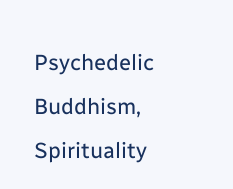Psychedelic Buddhism, Spirituality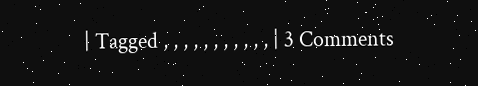| Tagged , , , , , , , , , , , | 3 Comments